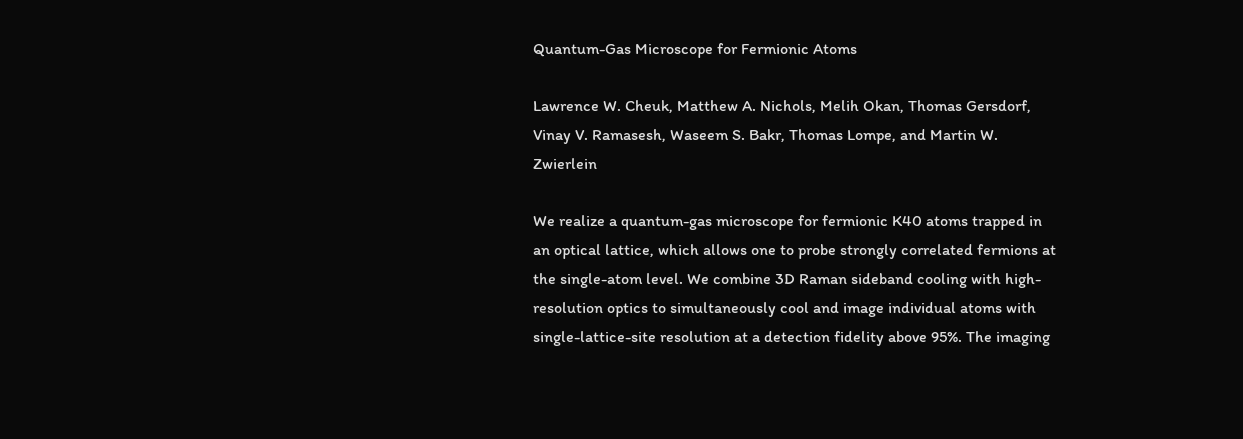Quantum-Gas Microscope for Fermionic Atoms

Lawrence W. Cheuk, Matthew A. Nichols, Melih Okan, Thomas Gersdorf, Vinay V. Ramasesh, Waseem S. Bakr, Thomas Lompe, and Martin W. Zwierlein

We realize a quantum-gas microscope for fermionic K40 atoms trapped in an optical lattice, which allows one to probe strongly correlated fermions at the single-atom level. We combine 3D Raman sideband cooling with high-resolution optics to simultaneously cool and image individual atoms with single-lattice-site resolution at a detection fidelity above 95%. The imaging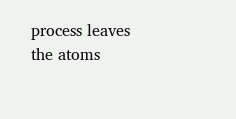process leaves the atoms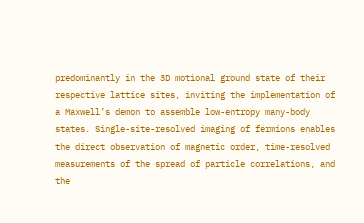predominantly in the 3D motional ground state of their respective lattice sites, inviting the implementation of a Maxwell’s demon to assemble low-entropy many-body states. Single-site-resolved imaging of fermions enables the direct observation of magnetic order, time-resolved measurements of the spread of particle correlations, and the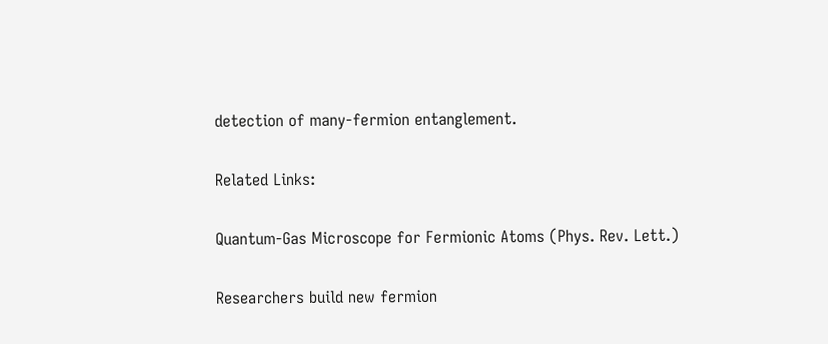detection of many-fermion entanglement.

Related Links:

Quantum-Gas Microscope for Fermionic Atoms (Phys. Rev. Lett.)

Researchers build new fermion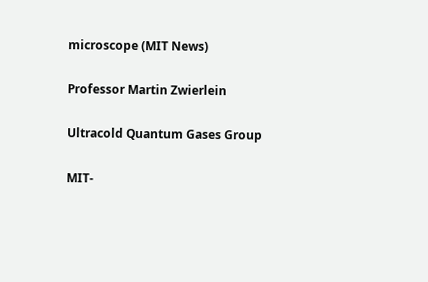microscope (MIT News)

Professor Martin Zwierlein

Ultracold Quantum Gases Group

MIT-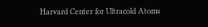Harvard Center for Ultracold Atoms